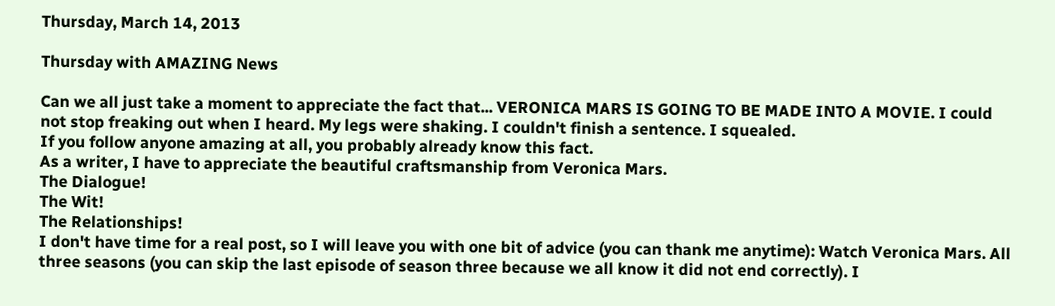Thursday, March 14, 2013

Thursday with AMAZING News

Can we all just take a moment to appreciate the fact that... VERONICA MARS IS GOING TO BE MADE INTO A MOVIE. I could not stop freaking out when I heard. My legs were shaking. I couldn't finish a sentence. I squealed.
If you follow anyone amazing at all, you probably already know this fact.
As a writer, I have to appreciate the beautiful craftsmanship from Veronica Mars.
The Dialogue!
The Wit!
The Relationships!
I don't have time for a real post, so I will leave you with one bit of advice (you can thank me anytime): Watch Veronica Mars. All three seasons (you can skip the last episode of season three because we all know it did not end correctly). I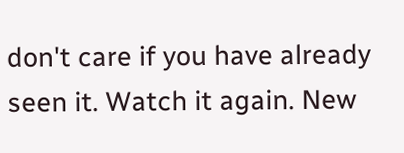don't care if you have already seen it. Watch it again. New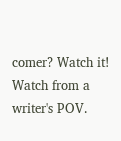comer? Watch it! Watch from a writer's POV.